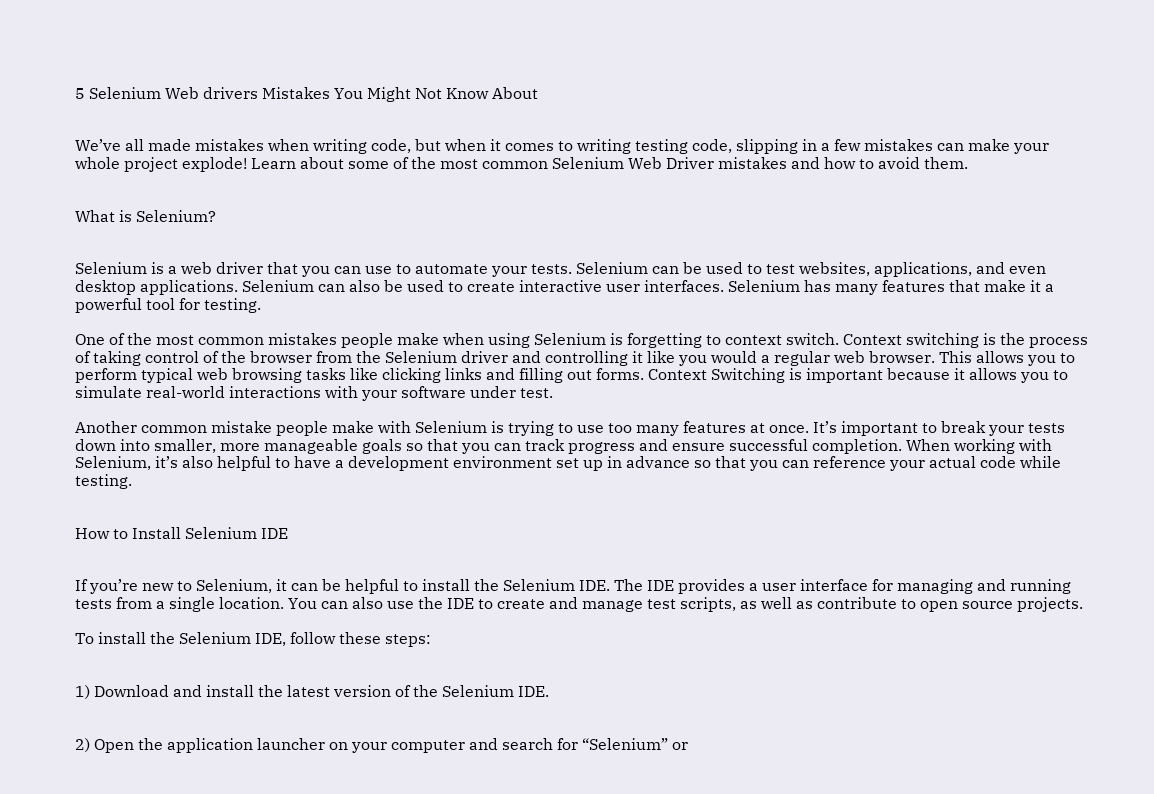5 Selenium Web drivers Mistakes You Might Not Know About


We’ve all made mistakes when writing code, but when it comes to writing testing code, slipping in a few mistakes can make your whole project explode! Learn about some of the most common Selenium Web Driver mistakes and how to avoid them.


What is Selenium?


Selenium is a web driver that you can use to automate your tests. Selenium can be used to test websites, applications, and even desktop applications. Selenium can also be used to create interactive user interfaces. Selenium has many features that make it a powerful tool for testing.

One of the most common mistakes people make when using Selenium is forgetting to context switch. Context switching is the process of taking control of the browser from the Selenium driver and controlling it like you would a regular web browser. This allows you to perform typical web browsing tasks like clicking links and filling out forms. Context Switching is important because it allows you to simulate real-world interactions with your software under test.

Another common mistake people make with Selenium is trying to use too many features at once. It’s important to break your tests down into smaller, more manageable goals so that you can track progress and ensure successful completion. When working with Selenium, it’s also helpful to have a development environment set up in advance so that you can reference your actual code while testing.


How to Install Selenium IDE


If you’re new to Selenium, it can be helpful to install the Selenium IDE. The IDE provides a user interface for managing and running tests from a single location. You can also use the IDE to create and manage test scripts, as well as contribute to open source projects.

To install the Selenium IDE, follow these steps:


1) Download and install the latest version of the Selenium IDE.


2) Open the application launcher on your computer and search for “Selenium” or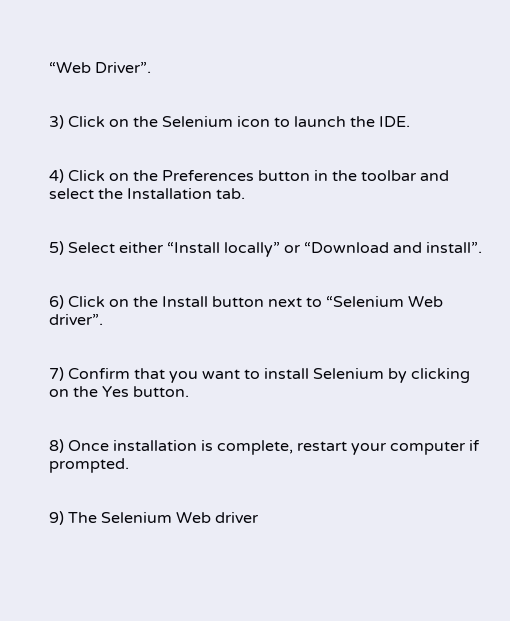“Web Driver”.


3) Click on the Selenium icon to launch the IDE.


4) Click on the Preferences button in the toolbar and select the Installation tab.


5) Select either “Install locally” or “Download and install”.


6) Click on the Install button next to “Selenium Web driver”.


7) Confirm that you want to install Selenium by clicking on the Yes button.


8) Once installation is complete, restart your computer if prompted.


9) The Selenium Web driver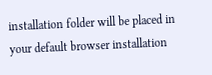installation folder will be placed in your default browser installation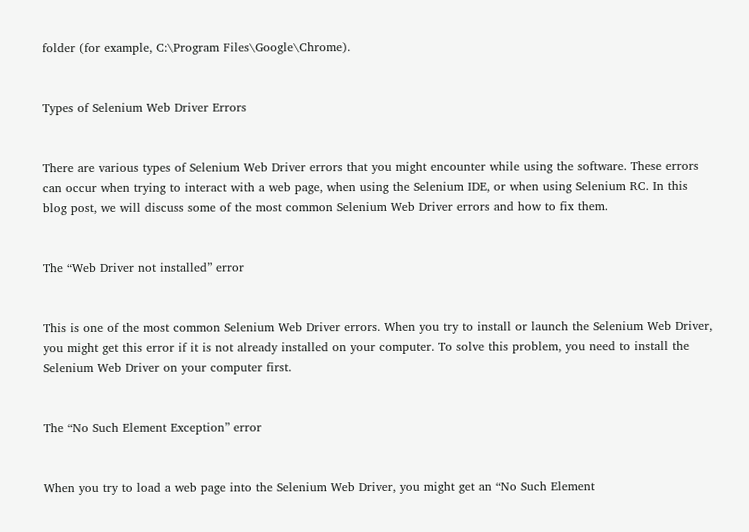folder (for example, C:\Program Files\Google\Chrome).


Types of Selenium Web Driver Errors


There are various types of Selenium Web Driver errors that you might encounter while using the software. These errors can occur when trying to interact with a web page, when using the Selenium IDE, or when using Selenium RC. In this blog post, we will discuss some of the most common Selenium Web Driver errors and how to fix them.


The “Web Driver not installed” error


This is one of the most common Selenium Web Driver errors. When you try to install or launch the Selenium Web Driver, you might get this error if it is not already installed on your computer. To solve this problem, you need to install the Selenium Web Driver on your computer first.


The “No Such Element Exception” error


When you try to load a web page into the Selenium Web Driver, you might get an “No Such Element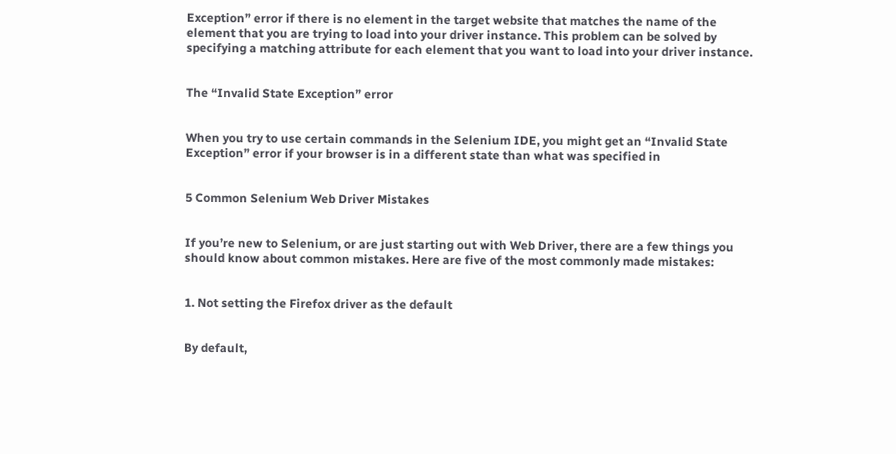Exception” error if there is no element in the target website that matches the name of the element that you are trying to load into your driver instance. This problem can be solved by specifying a matching attribute for each element that you want to load into your driver instance.


The “Invalid State Exception” error


When you try to use certain commands in the Selenium IDE, you might get an “Invalid State Exception” error if your browser is in a different state than what was specified in


5 Common Selenium Web Driver Mistakes


If you’re new to Selenium, or are just starting out with Web Driver, there are a few things you should know about common mistakes. Here are five of the most commonly made mistakes:


1. Not setting the Firefox driver as the default


By default,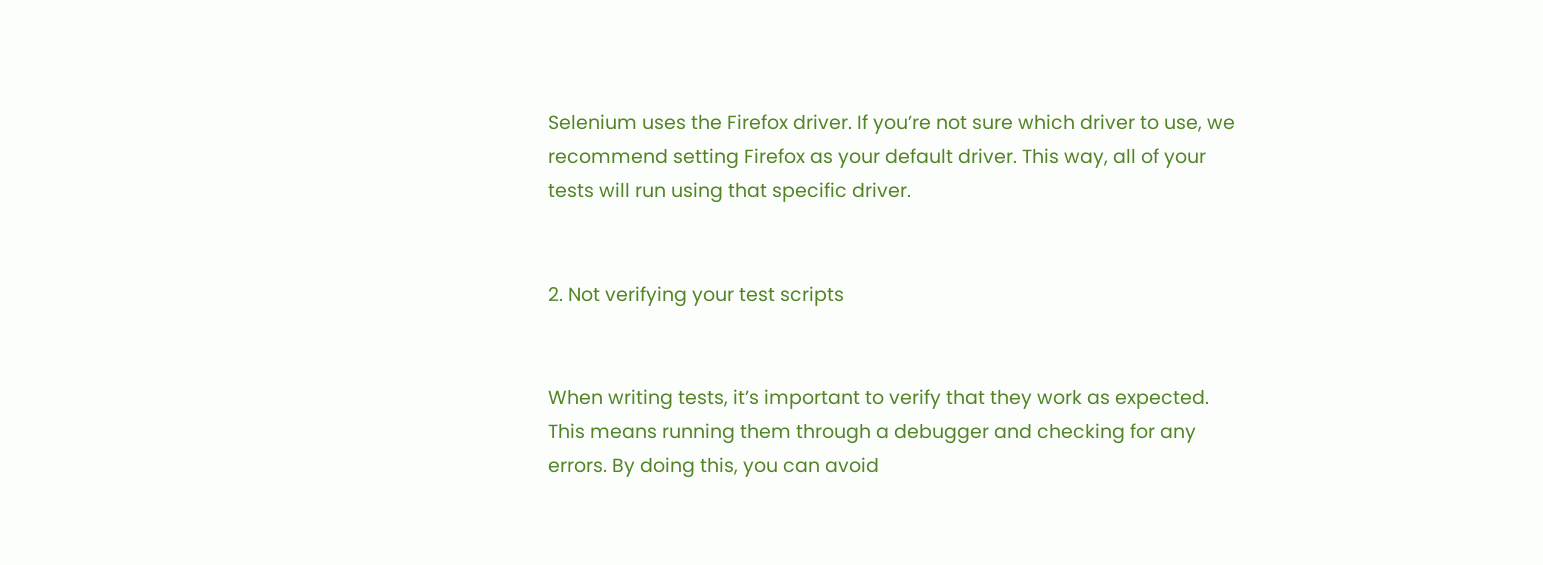Selenium uses the Firefox driver. If you’re not sure which driver to use, we recommend setting Firefox as your default driver. This way, all of your tests will run using that specific driver.


2. Not verifying your test scripts


When writing tests, it’s important to verify that they work as expected. This means running them through a debugger and checking for any errors. By doing this, you can avoid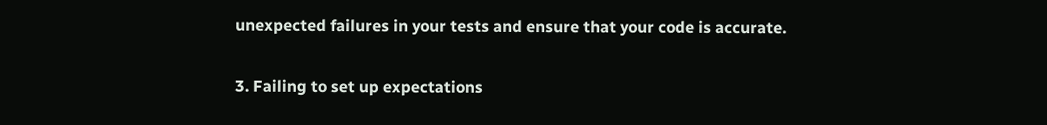unexpected failures in your tests and ensure that your code is accurate.


3. Failing to set up expectations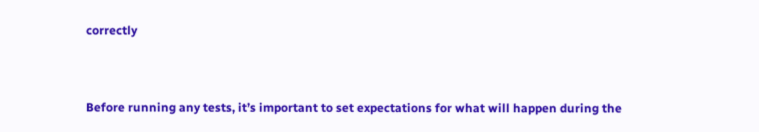correctly


Before running any tests, it’s important to set expectations for what will happen during the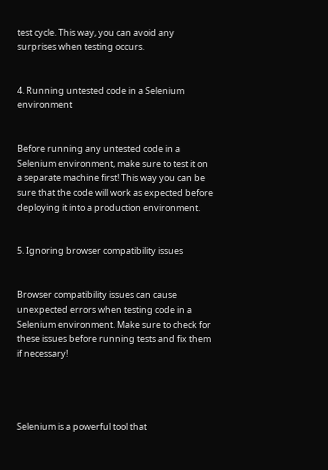test cycle. This way, you can avoid any surprises when testing occurs.


4. Running untested code in a Selenium environment


Before running any untested code in a Selenium environment, make sure to test it on a separate machine first! This way you can be sure that the code will work as expected before deploying it into a production environment.


5. Ignoring browser compatibility issues


Browser compatibility issues can cause unexpected errors when testing code in a Selenium environment. Make sure to check for these issues before running tests and fix them if necessary!




Selenium is a powerful tool that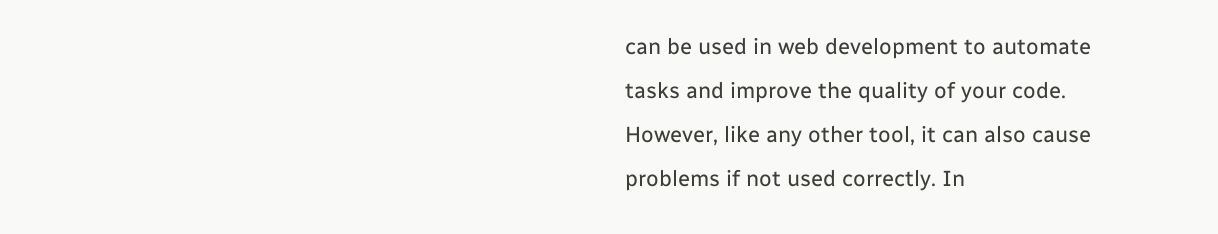can be used in web development to automate tasks and improve the quality of your code. However, like any other tool, it can also cause problems if not used correctly. In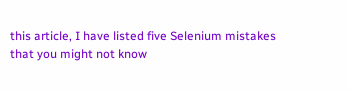this article, I have listed five Selenium mistakes that you might not know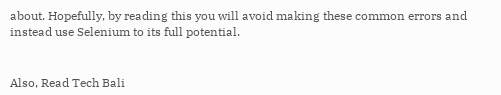about. Hopefully, by reading this you will avoid making these common errors and instead use Selenium to its full potential.


Also, Read Tech Bali